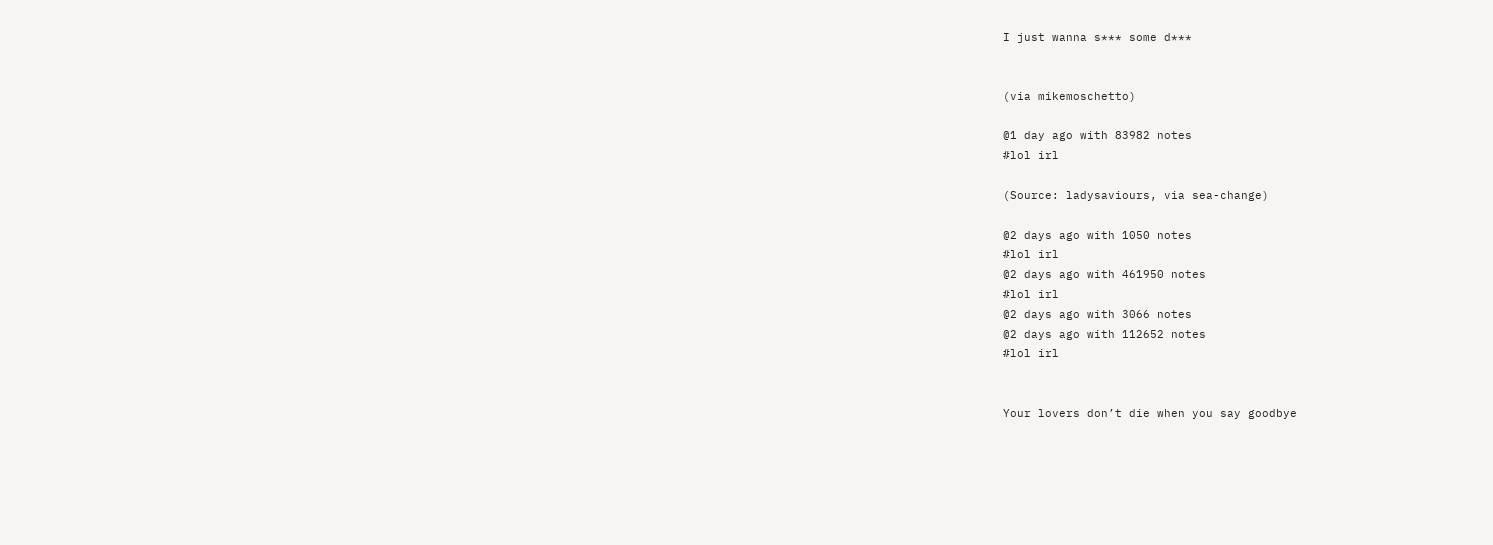I just wanna s*** some d***


(via mikemoschetto)

@1 day ago with 83982 notes
#lol irl

(Source: ladysaviours, via sea-change)

@2 days ago with 1050 notes
#lol irl
@2 days ago with 461950 notes
#lol irl
@2 days ago with 3066 notes
@2 days ago with 112652 notes
#lol irl


Your lovers don’t die when you say goodbye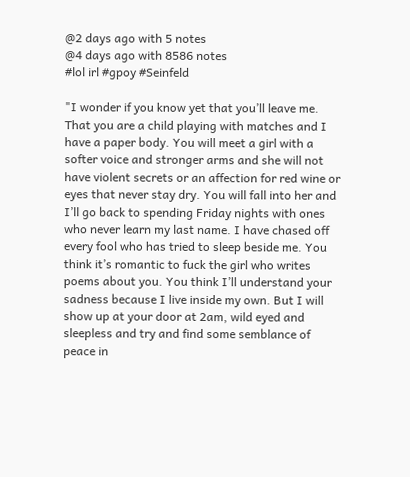@2 days ago with 5 notes
@4 days ago with 8586 notes
#lol irl #gpoy #Seinfeld

"I wonder if you know yet that you’ll leave me. That you are a child playing with matches and I have a paper body. You will meet a girl with a softer voice and stronger arms and she will not have violent secrets or an affection for red wine or eyes that never stay dry. You will fall into her and I’ll go back to spending Friday nights with ones who never learn my last name. I have chased off every fool who has tried to sleep beside me. You think it’s romantic to fuck the girl who writes poems about you. You think I’ll understand your sadness because I live inside my own. But I will show up at your door at 2am, wild eyed and sleepless and try and find some semblance of peace in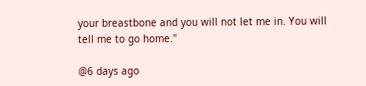your breastbone and you will not let me in. You will tell me to go home."

@6 days ago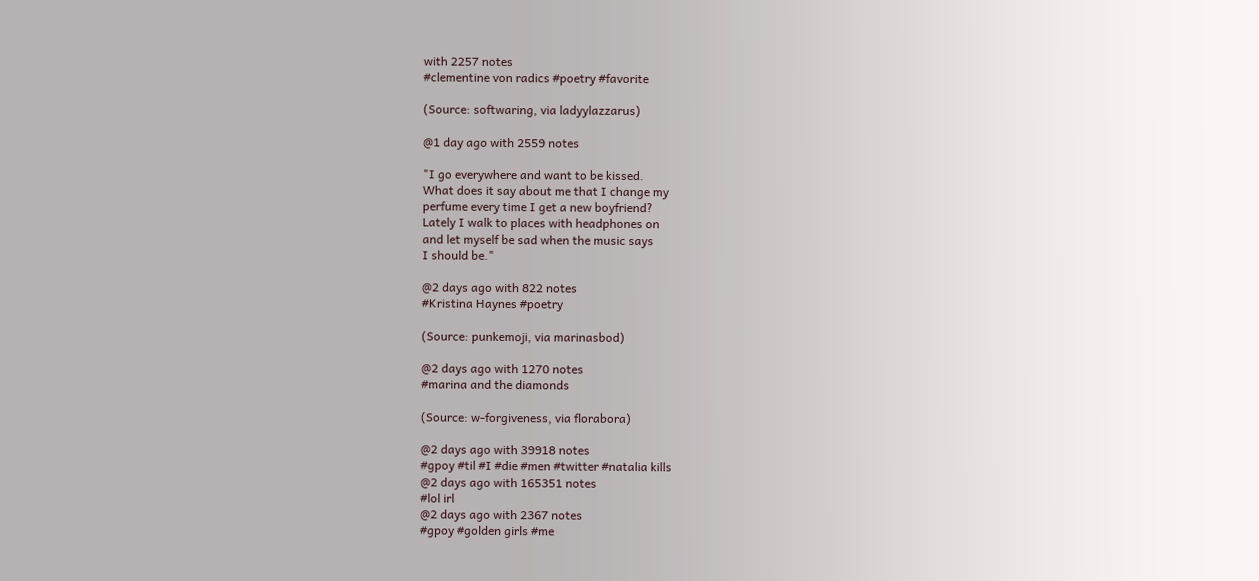with 2257 notes
#clementine von radics #poetry #favorite

(Source: softwaring, via ladyylazzarus)

@1 day ago with 2559 notes

"I go everywhere and want to be kissed.
What does it say about me that I change my
perfume every time I get a new boyfriend?
Lately I walk to places with headphones on
and let myself be sad when the music says
I should be."

@2 days ago with 822 notes
#Kristina Haynes #poetry

(Source: punkemoji, via marinasbod)

@2 days ago with 1270 notes
#marina and the diamonds

(Source: w-forgiveness, via florabora)

@2 days ago with 39918 notes
#gpoy #til #I #die #men #twitter #natalia kills
@2 days ago with 165351 notes
#lol irl
@2 days ago with 2367 notes
#gpoy #golden girls #me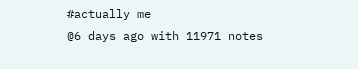#actually me
@6 days ago with 11971 notes